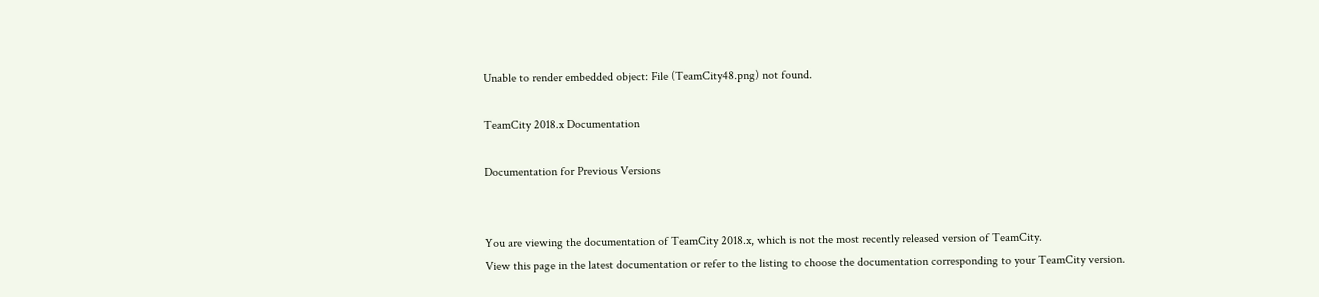Unable to render embedded object: File (TeamCity48.png) not found.

TeamCity 2018.x Documentation

Documentation for Previous Versions


You are viewing the documentation of TeamCity 2018.x, which is not the most recently released version of TeamCity.
View this page in the latest documentation or refer to the listing to choose the documentation corresponding to your TeamCity version.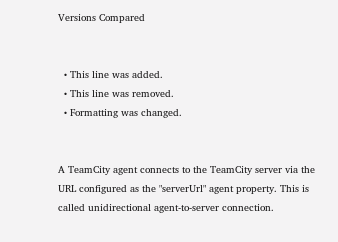Versions Compared


  • This line was added.
  • This line was removed.
  • Formatting was changed.


A TeamCity agent connects to the TeamCity server via the URL configured as the "serverUrl" agent property. This is called unidirectional agent-to-server connection.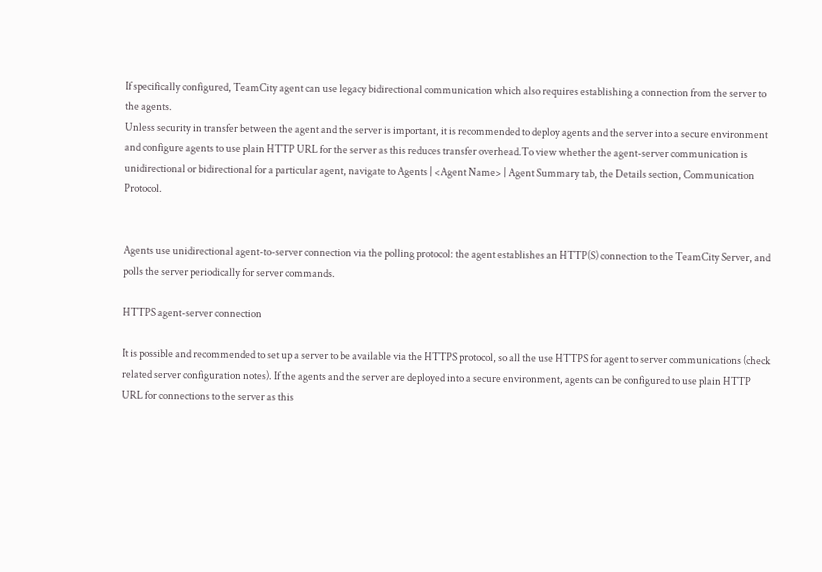If specifically configured, TeamCity agent can use legacy bidirectional communication which also requires establishing a connection from the server to the agents.
Unless security in transfer between the agent and the server is important, it is recommended to deploy agents and the server into a secure environment and configure agents to use plain HTTP URL for the server as this reduces transfer overhead.To view whether the agent-server communication is unidirectional or bidirectional for a particular agent, navigate to Agents | <Agent Name> | Agent Summary tab, the Details section, Communication Protocol.


Agents use unidirectional agent-to-server connection via the polling protocol: the agent establishes an HTTP(S) connection to the TeamCity Server, and polls the server periodically for server commands.

HTTPS agent-server connection

It is possible and recommended to set up a server to be available via the HTTPS protocol, so all the use HTTPS for agent to server communications (check related server configuration notes). If the agents and the server are deployed into a secure environment, agents can be configured to use plain HTTP URL for connections to the server as this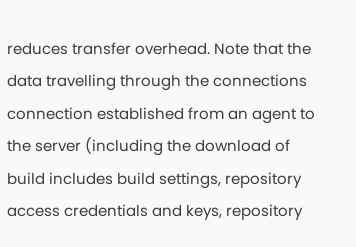reduces transfer overhead. Note that the data travelling through the connections connection established from an agent to the server (including the download of build includes build settings, repository access credentials and keys, repository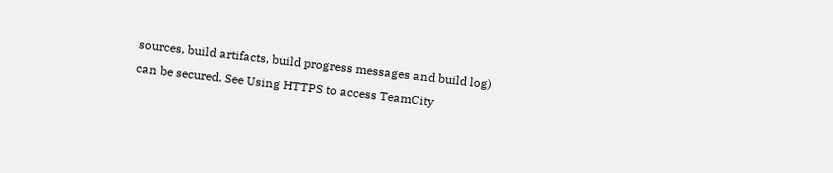sources, build artifacts, build progress messages and build log) can be secured. See Using HTTPS to access TeamCity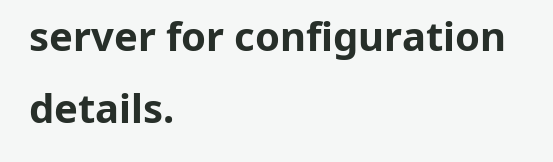server for configuration details.